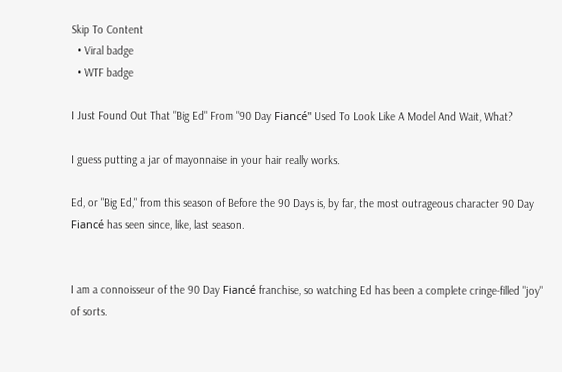Skip To Content
  • Viral badge
  • WTF badge

I Just Found Out That "Big Ed" From "90 Day Fiancé" Used To Look Like A Model And Wait, What?

I guess putting a jar of mayonnaise in your hair really works.

Ed, or "Big Ed," from this season of Before the 90 Days is, by far, the most outrageous character 90 Day Fiancé has seen since, like, last season.


I am a connoisseur of the 90 Day Fiancé franchise, so watching Ed has been a complete cringe-filled "joy" of sorts.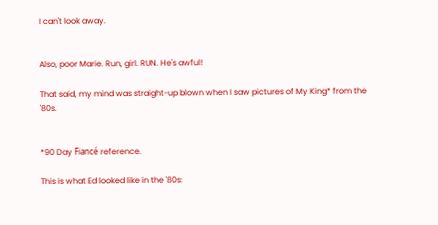I can't look away.


Also, poor Marie. Run, girl. RUN. He's awful!

That said, my mind was straight-up blown when I saw pictures of My King* from the '80s.


*90 Day Fiancé reference.

This is what Ed looked like in the '80s: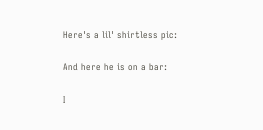Here's a lil' shirtless pic:

And here he is on a bar:

I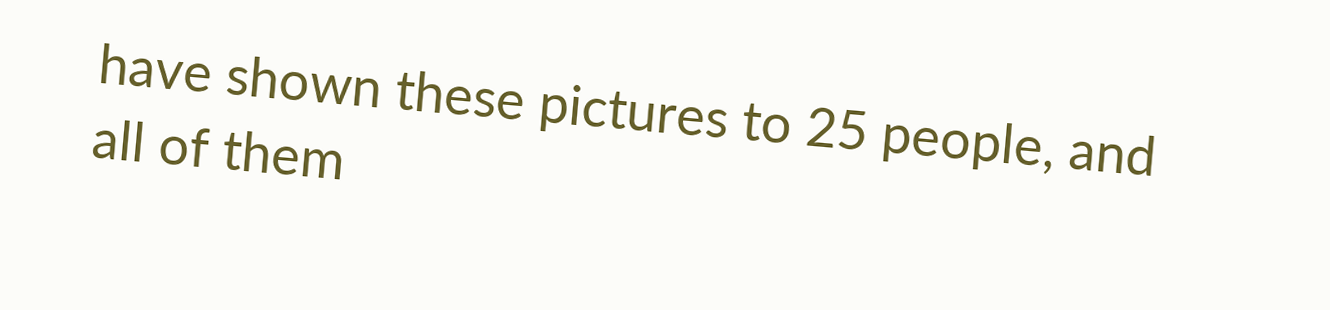have shown these pictures to 25 people, and all of them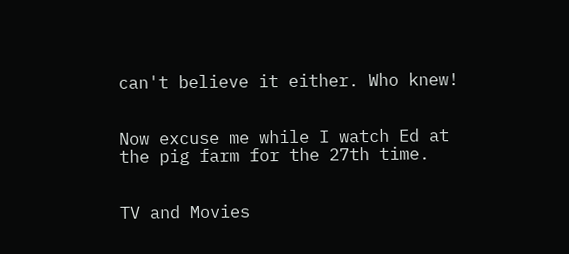can't believe it either. Who knew!


Now excuse me while I watch Ed at the pig farm for the 27th time.


TV and Movies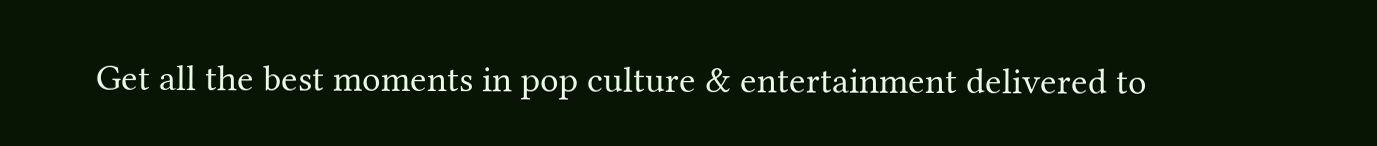Get all the best moments in pop culture & entertainment delivered to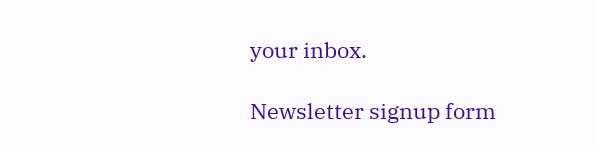your inbox.

Newsletter signup form